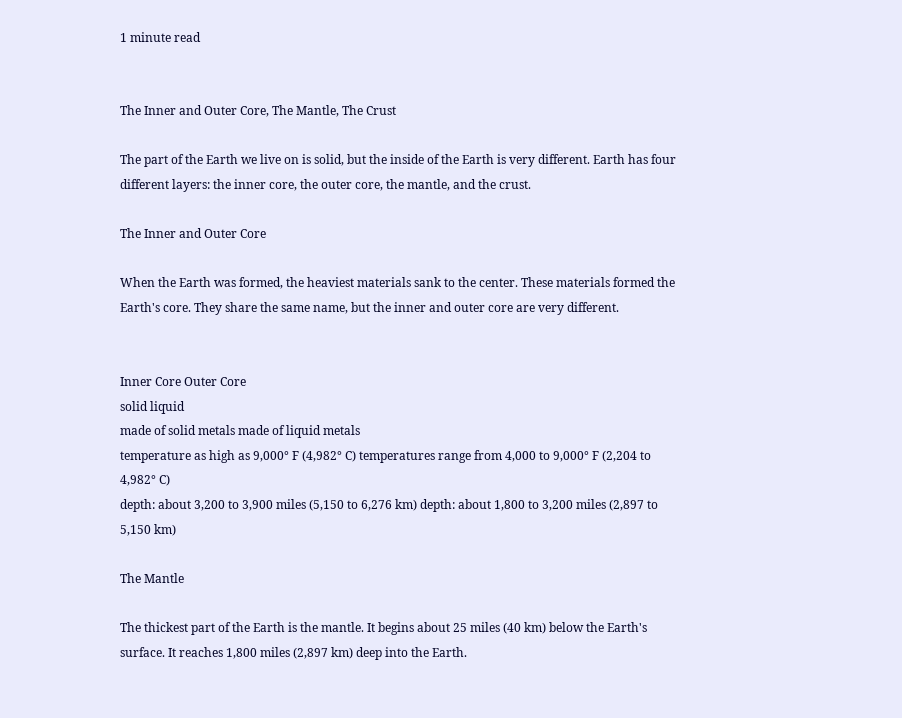1 minute read


The Inner and Outer Core, The Mantle, The Crust

The part of the Earth we live on is solid, but the inside of the Earth is very different. Earth has four different layers: the inner core, the outer core, the mantle, and the crust.

The Inner and Outer Core

When the Earth was formed, the heaviest materials sank to the center. These materials formed the Earth's core. They share the same name, but the inner and outer core are very different.


Inner Core Outer Core
solid liquid
made of solid metals made of liquid metals
temperature as high as 9,000° F (4,982° C) temperatures range from 4,000 to 9,000° F (2,204 to 4,982° C)
depth: about 3,200 to 3,900 miles (5,150 to 6,276 km) depth: about 1,800 to 3,200 miles (2,897 to 5,150 km)

The Mantle

The thickest part of the Earth is the mantle. It begins about 25 miles (40 km) below the Earth's surface. It reaches 1,800 miles (2,897 km) deep into the Earth.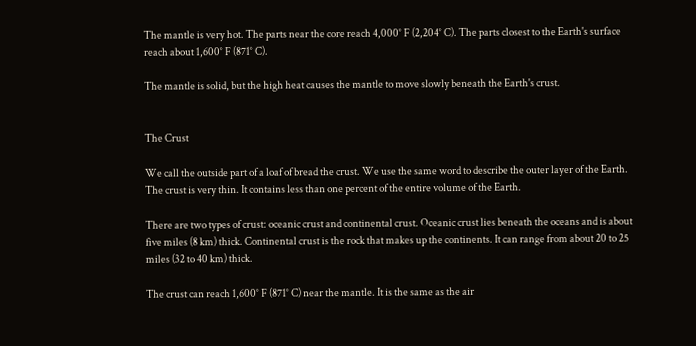The mantle is very hot. The parts near the core reach 4,000° F (2,204° C). The parts closest to the Earth's surface reach about 1,600° F (871° C).

The mantle is solid, but the high heat causes the mantle to move slowly beneath the Earth's crust.


The Crust

We call the outside part of a loaf of bread the crust. We use the same word to describe the outer layer of the Earth. The crust is very thin. It contains less than one percent of the entire volume of the Earth.

There are two types of crust: oceanic crust and continental crust. Oceanic crust lies beneath the oceans and is about five miles (8 km) thick. Continental crust is the rock that makes up the continents. It can range from about 20 to 25 miles (32 to 40 km) thick.

The crust can reach 1,600° F (871° C) near the mantle. It is the same as the air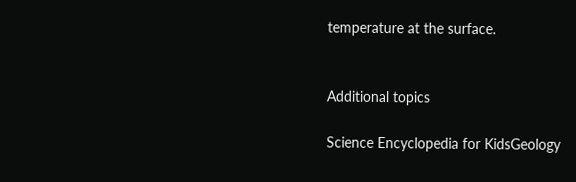temperature at the surface.


Additional topics

Science Encyclopedia for KidsGeology